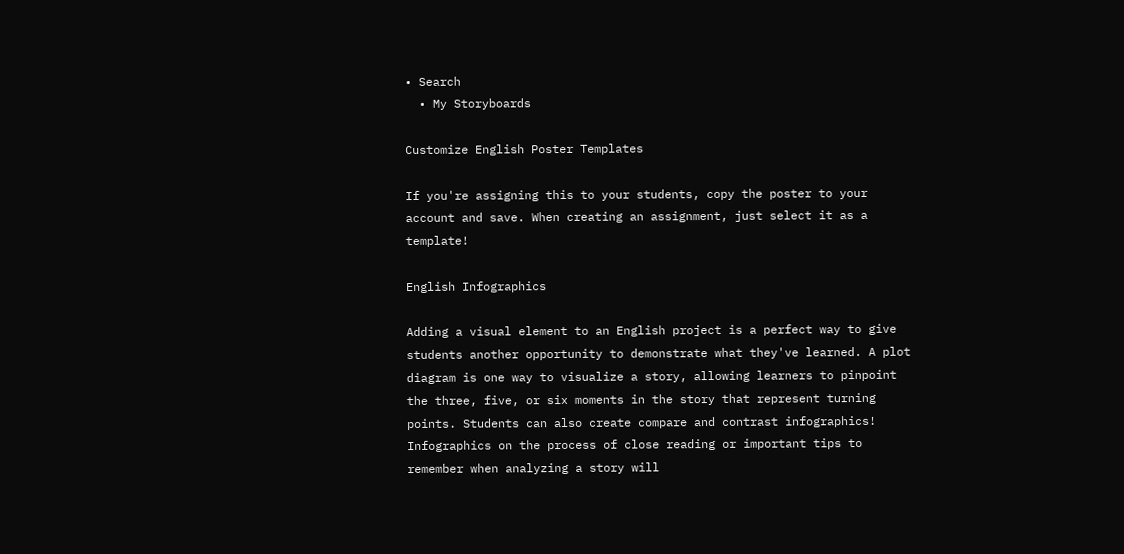• Search
  • My Storyboards

Customize English Poster Templates

If you're assigning this to your students, copy the poster to your account and save. When creating an assignment, just select it as a template!

English Infographics

Adding a visual element to an English project is a perfect way to give students another opportunity to demonstrate what they've learned. A plot diagram is one way to visualize a story, allowing learners to pinpoint the three, five, or six moments in the story that represent turning points. Students can also create compare and contrast infographics! Infographics on the process of close reading or important tips to remember when analyzing a story will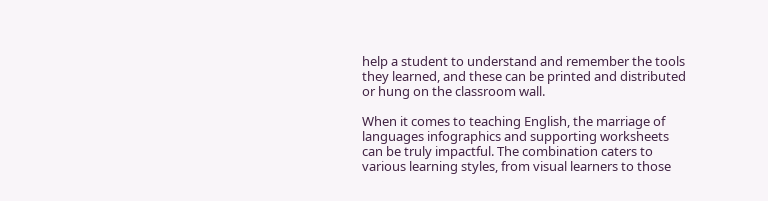help a student to understand and remember the tools they learned, and these can be printed and distributed or hung on the classroom wall.

When it comes to teaching English, the marriage of languages infographics and supporting worksheets can be truly impactful. The combination caters to various learning styles, from visual learners to those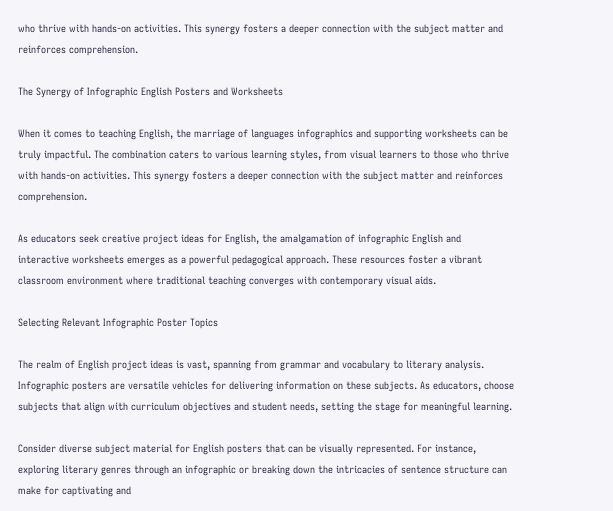who thrive with hands-on activities. This synergy fosters a deeper connection with the subject matter and reinforces comprehension.

The Synergy of Infographic English Posters and Worksheets

When it comes to teaching English, the marriage of languages infographics and supporting worksheets can be truly impactful. The combination caters to various learning styles, from visual learners to those who thrive with hands-on activities. This synergy fosters a deeper connection with the subject matter and reinforces comprehension.

As educators seek creative project ideas for English, the amalgamation of infographic English and interactive worksheets emerges as a powerful pedagogical approach. These resources foster a vibrant classroom environment where traditional teaching converges with contemporary visual aids.

Selecting Relevant Infographic Poster Topics

The realm of English project ideas is vast, spanning from grammar and vocabulary to literary analysis. Infographic posters are versatile vehicles for delivering information on these subjects. As educators, choose subjects that align with curriculum objectives and student needs, setting the stage for meaningful learning.

Consider diverse subject material for English posters that can be visually represented. For instance, exploring literary genres through an infographic or breaking down the intricacies of sentence structure can make for captivating and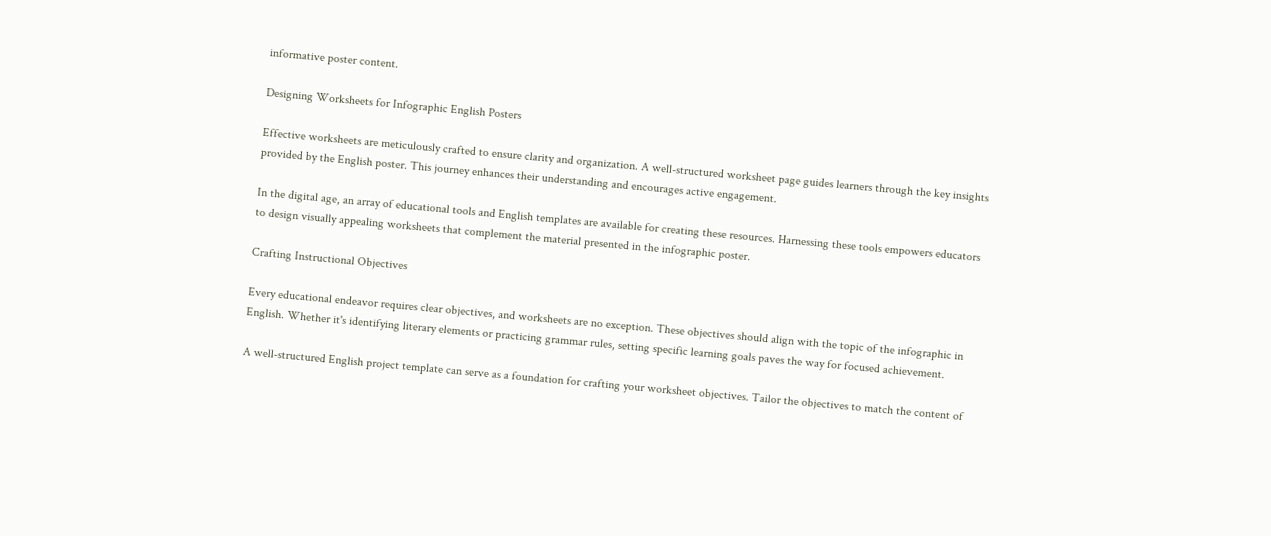informative poster content.

Designing Worksheets for Infographic English Posters

Effective worksheets are meticulously crafted to ensure clarity and organization. A well-structured worksheet page guides learners through the key insights provided by the English poster. This journey enhances their understanding and encourages active engagement.

In the digital age, an array of educational tools and English templates are available for creating these resources. Harnessing these tools empowers educators to design visually appealing worksheets that complement the material presented in the infographic poster.

Crafting Instructional Objectives

Every educational endeavor requires clear objectives, and worksheets are no exception. These objectives should align with the topic of the infographic in English. Whether it's identifying literary elements or practicing grammar rules, setting specific learning goals paves the way for focused achievement.

A well-structured English project template can serve as a foundation for crafting your worksheet objectives. Tailor the objectives to match the content of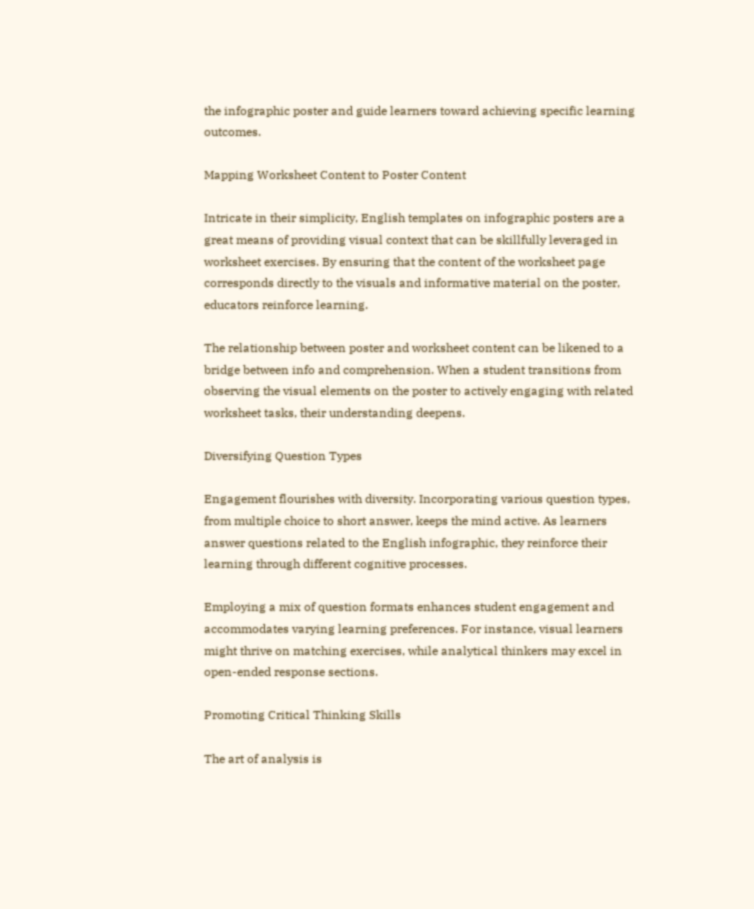the infographic poster and guide learners toward achieving specific learning outcomes.

Mapping Worksheet Content to Poster Content

Intricate in their simplicity, English templates on infographic posters are a great means of providing visual context that can be skillfully leveraged in worksheet exercises. By ensuring that the content of the worksheet page corresponds directly to the visuals and informative material on the poster, educators reinforce learning.

The relationship between poster and worksheet content can be likened to a bridge between info and comprehension. When a student transitions from observing the visual elements on the poster to actively engaging with related worksheet tasks, their understanding deepens.

Diversifying Question Types

Engagement flourishes with diversity. Incorporating various question types, from multiple choice to short answer, keeps the mind active. As learners answer questions related to the English infographic, they reinforce their learning through different cognitive processes.

Employing a mix of question formats enhances student engagement and accommodates varying learning preferences. For instance, visual learners might thrive on matching exercises, while analytical thinkers may excel in open-ended response sections.

Promoting Critical Thinking Skills

The art of analysis is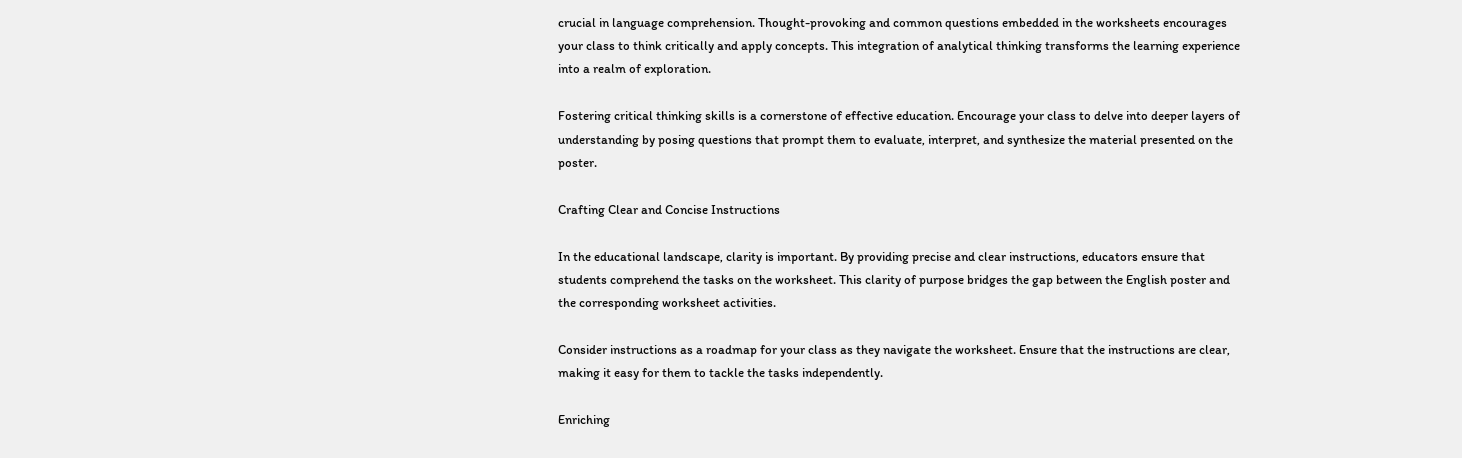crucial in language comprehension. Thought-provoking and common questions embedded in the worksheets encourages your class to think critically and apply concepts. This integration of analytical thinking transforms the learning experience into a realm of exploration.

Fostering critical thinking skills is a cornerstone of effective education. Encourage your class to delve into deeper layers of understanding by posing questions that prompt them to evaluate, interpret, and synthesize the material presented on the poster.

Crafting Clear and Concise Instructions

In the educational landscape, clarity is important. By providing precise and clear instructions, educators ensure that students comprehend the tasks on the worksheet. This clarity of purpose bridges the gap between the English poster and the corresponding worksheet activities.

Consider instructions as a roadmap for your class as they navigate the worksheet. Ensure that the instructions are clear, making it easy for them to tackle the tasks independently.

Enriching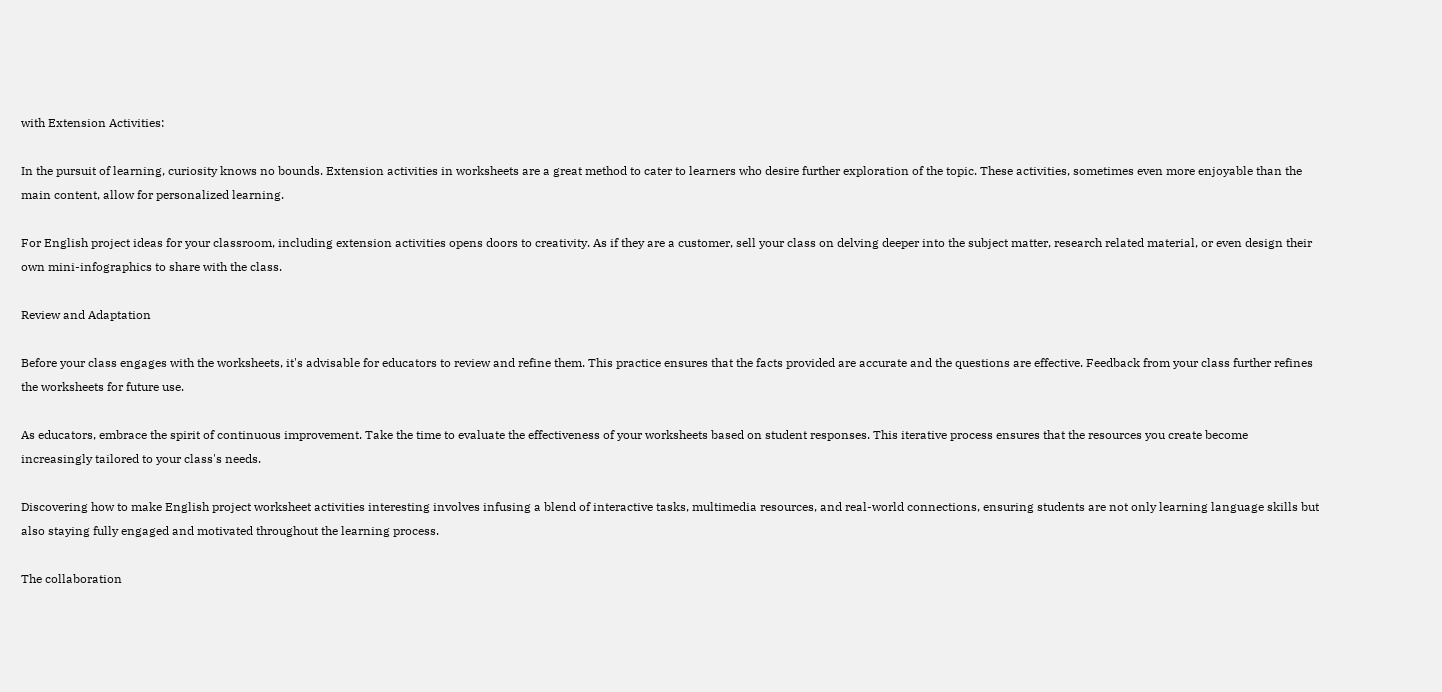with Extension Activities:

In the pursuit of learning, curiosity knows no bounds. Extension activities in worksheets are a great method to cater to learners who desire further exploration of the topic. These activities, sometimes even more enjoyable than the main content, allow for personalized learning.

For English project ideas for your classroom, including extension activities opens doors to creativity. As if they are a customer, sell your class on delving deeper into the subject matter, research related material, or even design their own mini-infographics to share with the class.

Review and Adaptation

Before your class engages with the worksheets, it's advisable for educators to review and refine them. This practice ensures that the facts provided are accurate and the questions are effective. Feedback from your class further refines the worksheets for future use.

As educators, embrace the spirit of continuous improvement. Take the time to evaluate the effectiveness of your worksheets based on student responses. This iterative process ensures that the resources you create become increasingly tailored to your class's needs.

Discovering how to make English project worksheet activities interesting involves infusing a blend of interactive tasks, multimedia resources, and real-world connections, ensuring students are not only learning language skills but also staying fully engaged and motivated throughout the learning process.

The collaboration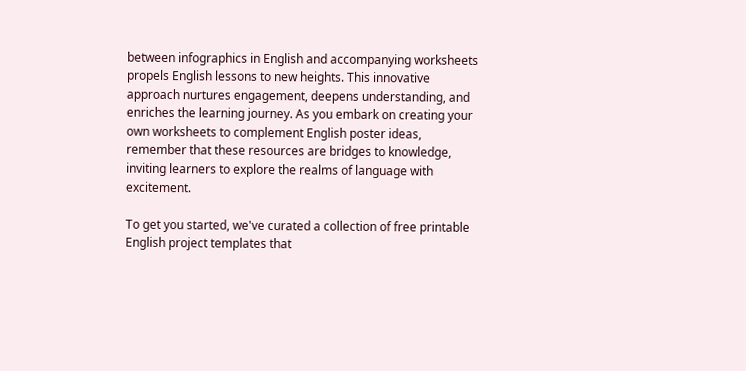between infographics in English and accompanying worksheets propels English lessons to new heights. This innovative approach nurtures engagement, deepens understanding, and enriches the learning journey. As you embark on creating your own worksheets to complement English poster ideas, remember that these resources are bridges to knowledge, inviting learners to explore the realms of language with excitement.

To get you started, we've curated a collection of free printable English project templates that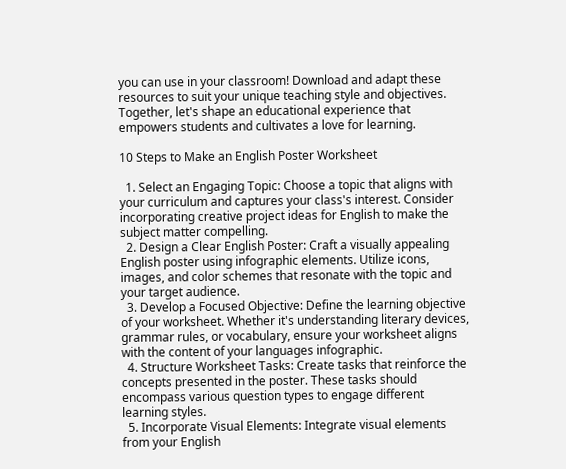you can use in your classroom! Download and adapt these resources to suit your unique teaching style and objectives. Together, let's shape an educational experience that empowers students and cultivates a love for learning.

10 Steps to Make an English Poster Worksheet

  1. Select an Engaging Topic: Choose a topic that aligns with your curriculum and captures your class's interest. Consider incorporating creative project ideas for English to make the subject matter compelling.
  2. Design a Clear English Poster: Craft a visually appealing English poster using infographic elements. Utilize icons, images, and color schemes that resonate with the topic and your target audience.
  3. Develop a Focused Objective: Define the learning objective of your worksheet. Whether it's understanding literary devices, grammar rules, or vocabulary, ensure your worksheet aligns with the content of your languages infographic.
  4. Structure Worksheet Tasks: Create tasks that reinforce the concepts presented in the poster. These tasks should encompass various question types to engage different learning styles.
  5. Incorporate Visual Elements: Integrate visual elements from your English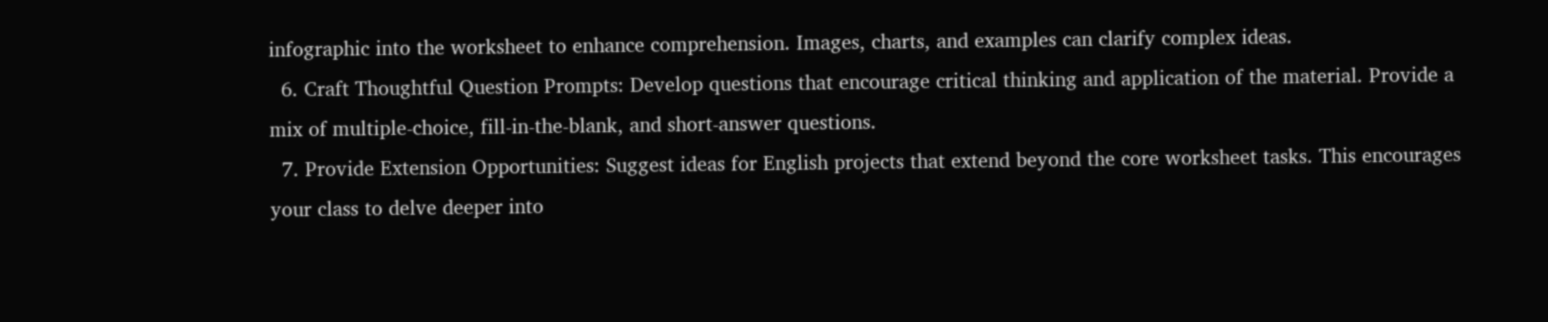infographic into the worksheet to enhance comprehension. Images, charts, and examples can clarify complex ideas.
  6. Craft Thoughtful Question Prompts: Develop questions that encourage critical thinking and application of the material. Provide a mix of multiple-choice, fill-in-the-blank, and short-answer questions.
  7. Provide Extension Opportunities: Suggest ideas for English projects that extend beyond the core worksheet tasks. This encourages your class to delve deeper into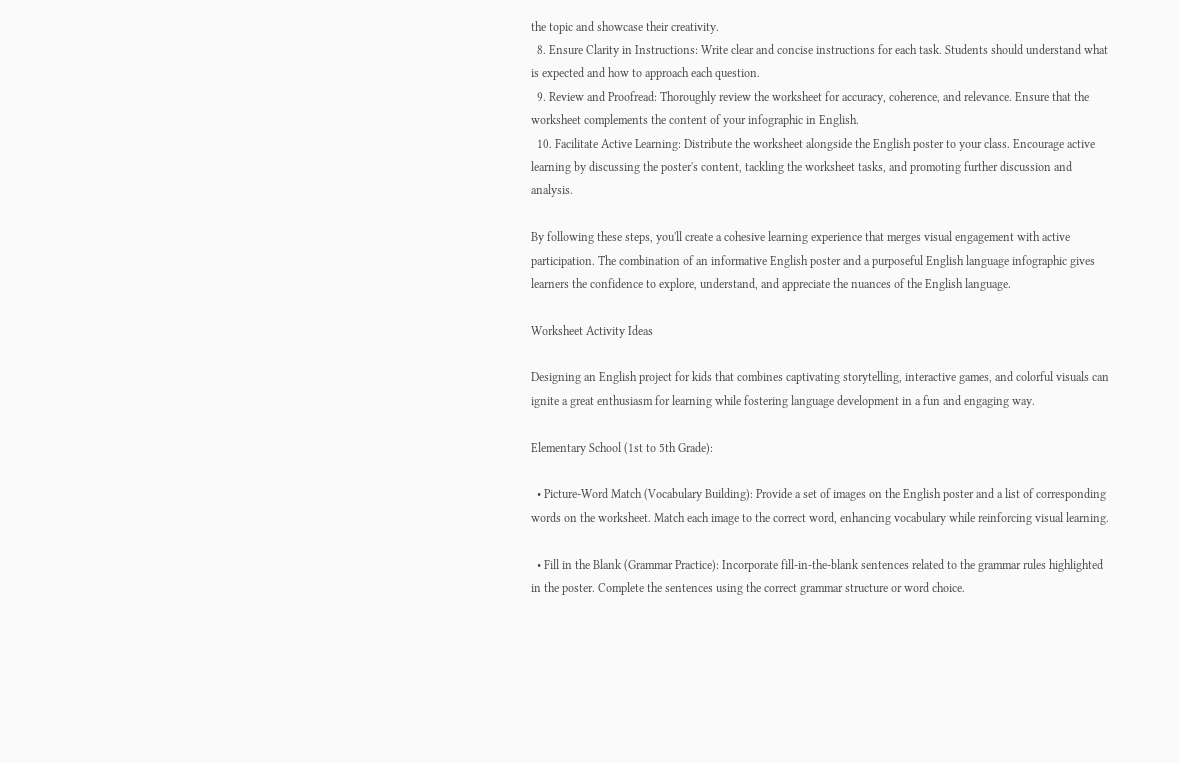the topic and showcase their creativity.
  8. Ensure Clarity in Instructions: Write clear and concise instructions for each task. Students should understand what is expected and how to approach each question.
  9. Review and Proofread: Thoroughly review the worksheet for accuracy, coherence, and relevance. Ensure that the worksheet complements the content of your infographic in English.
  10. Facilitate Active Learning: Distribute the worksheet alongside the English poster to your class. Encourage active learning by discussing the poster's content, tackling the worksheet tasks, and promoting further discussion and analysis.

By following these steps, you'll create a cohesive learning experience that merges visual engagement with active participation. The combination of an informative English poster and a purposeful English language infographic gives learners the confidence to explore, understand, and appreciate the nuances of the English language.

Worksheet Activity Ideas

Designing an English project for kids that combines captivating storytelling, interactive games, and colorful visuals can ignite a great enthusiasm for learning while fostering language development in a fun and engaging way.

Elementary School (1st to 5th Grade):

  • Picture-Word Match (Vocabulary Building): Provide a set of images on the English poster and a list of corresponding words on the worksheet. Match each image to the correct word, enhancing vocabulary while reinforcing visual learning.

  • Fill in the Blank (Grammar Practice): Incorporate fill-in-the-blank sentences related to the grammar rules highlighted in the poster. Complete the sentences using the correct grammar structure or word choice.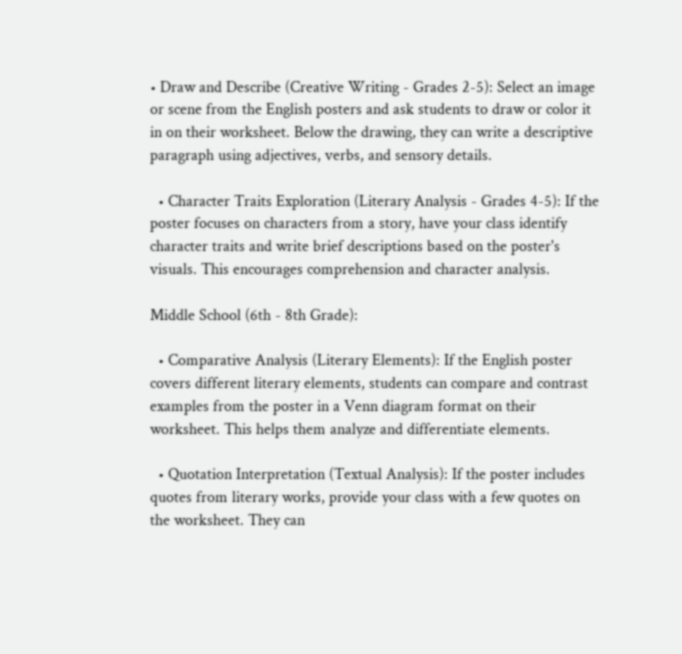• Draw and Describe (Creative Writing - Grades 2-5): Select an image or scene from the English posters and ask students to draw or color it in on their worksheet. Below the drawing, they can write a descriptive paragraph using adjectives, verbs, and sensory details.

  • Character Traits Exploration (Literary Analysis - Grades 4-5): If the poster focuses on characters from a story, have your class identify character traits and write brief descriptions based on the poster's visuals. This encourages comprehension and character analysis.

Middle School (6th - 8th Grade):

  • Comparative Analysis (Literary Elements): If the English poster covers different literary elements, students can compare and contrast examples from the poster in a Venn diagram format on their worksheet. This helps them analyze and differentiate elements.

  • Quotation Interpretation (Textual Analysis): If the poster includes quotes from literary works, provide your class with a few quotes on the worksheet. They can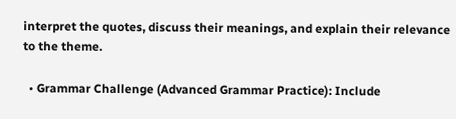interpret the quotes, discuss their meanings, and explain their relevance to the theme.

  • Grammar Challenge (Advanced Grammar Practice): Include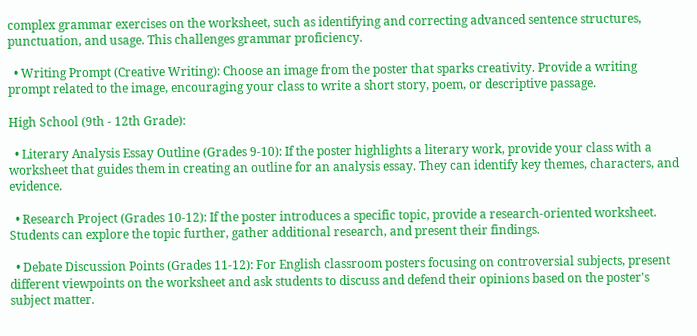complex grammar exercises on the worksheet, such as identifying and correcting advanced sentence structures, punctuation, and usage. This challenges grammar proficiency.

  • Writing Prompt (Creative Writing): Choose an image from the poster that sparks creativity. Provide a writing prompt related to the image, encouraging your class to write a short story, poem, or descriptive passage.

High School (9th - 12th Grade):

  • Literary Analysis Essay Outline (Grades 9-10): If the poster highlights a literary work, provide your class with a worksheet that guides them in creating an outline for an analysis essay. They can identify key themes, characters, and evidence.

  • Research Project (Grades 10-12): If the poster introduces a specific topic, provide a research-oriented worksheet. Students can explore the topic further, gather additional research, and present their findings.

  • Debate Discussion Points (Grades 11-12): For English classroom posters focusing on controversial subjects, present different viewpoints on the worksheet and ask students to discuss and defend their opinions based on the poster's subject matter.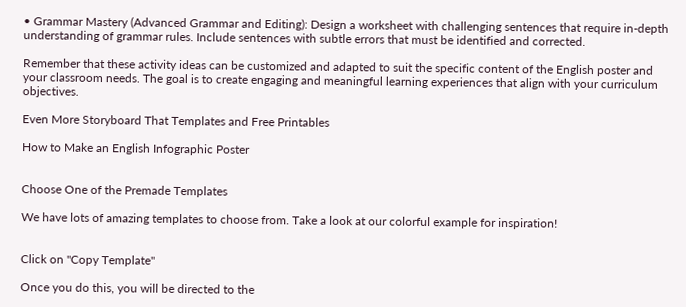• Grammar Mastery (Advanced Grammar and Editing): Design a worksheet with challenging sentences that require in-depth understanding of grammar rules. Include sentences with subtle errors that must be identified and corrected.

Remember that these activity ideas can be customized and adapted to suit the specific content of the English poster and your classroom needs. The goal is to create engaging and meaningful learning experiences that align with your curriculum objectives.

Even More Storyboard That Templates and Free Printables

How to Make an English Infographic Poster


Choose One of the Premade Templates

We have lots of amazing templates to choose from. Take a look at our colorful example for inspiration!


Click on "Copy Template"

Once you do this, you will be directed to the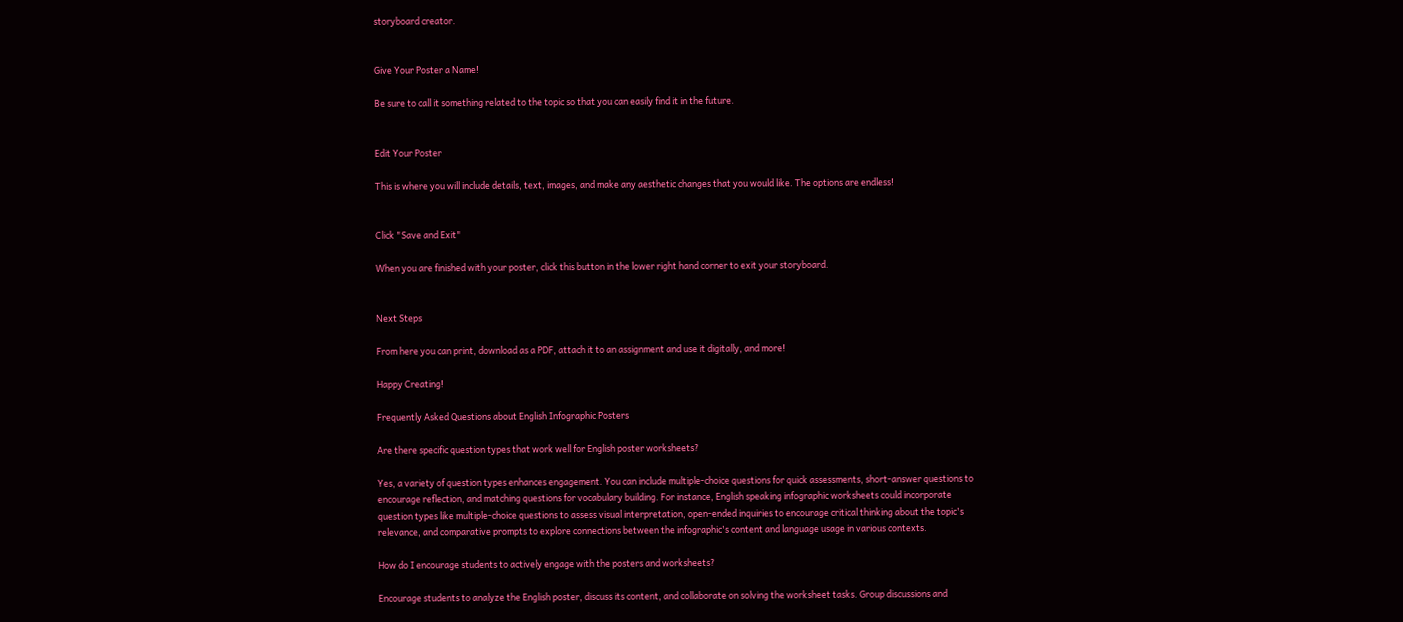storyboard creator.


Give Your Poster a Name!

Be sure to call it something related to the topic so that you can easily find it in the future.


Edit Your Poster

This is where you will include details, text, images, and make any aesthetic changes that you would like. The options are endless!


Click "Save and Exit"

When you are finished with your poster, click this button in the lower right hand corner to exit your storyboard.


Next Steps

From here you can print, download as a PDF, attach it to an assignment and use it digitally, and more!

Happy Creating!

Frequently Asked Questions about English Infographic Posters

Are there specific question types that work well for English poster worksheets?

Yes, a variety of question types enhances engagement. You can include multiple-choice questions for quick assessments, short-answer questions to encourage reflection, and matching questions for vocabulary building. For instance, English speaking infographic worksheets could incorporate question types like multiple-choice questions to assess visual interpretation, open-ended inquiries to encourage critical thinking about the topic's relevance, and comparative prompts to explore connections between the infographic's content and language usage in various contexts.

How do I encourage students to actively engage with the posters and worksheets?

Encourage students to analyze the English poster, discuss its content, and collaborate on solving the worksheet tasks. Group discussions and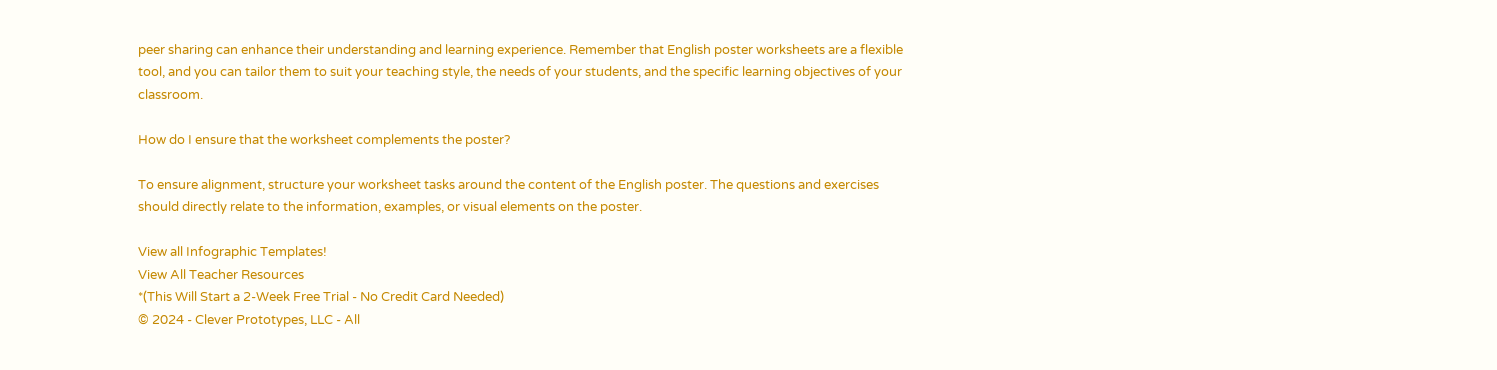peer sharing can enhance their understanding and learning experience. Remember that English poster worksheets are a flexible tool, and you can tailor them to suit your teaching style, the needs of your students, and the specific learning objectives of your classroom.

How do I ensure that the worksheet complements the poster?

To ensure alignment, structure your worksheet tasks around the content of the English poster. The questions and exercises should directly relate to the information, examples, or visual elements on the poster.

View all Infographic Templates!
View All Teacher Resources
*(This Will Start a 2-Week Free Trial - No Credit Card Needed)
© 2024 - Clever Prototypes, LLC - All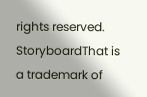rights reserved.
StoryboardThat is a trademark of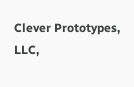Clever Prototypes, LLC,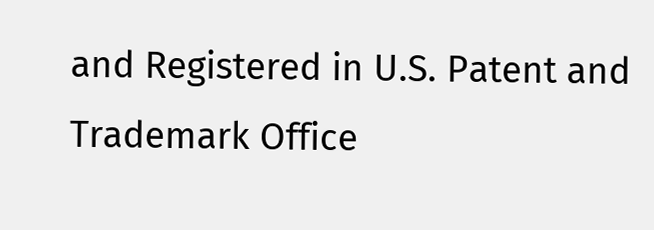and Registered in U.S. Patent and Trademark Office